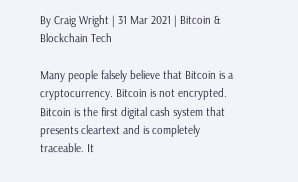By Craig Wright | 31 Mar 2021 | Bitcoin & Blockchain Tech

Many people falsely believe that Bitcoin is a cryptocurrency. Bitcoin is not encrypted. Bitcoin is the first digital cash system that presents cleartext and is completely traceable. It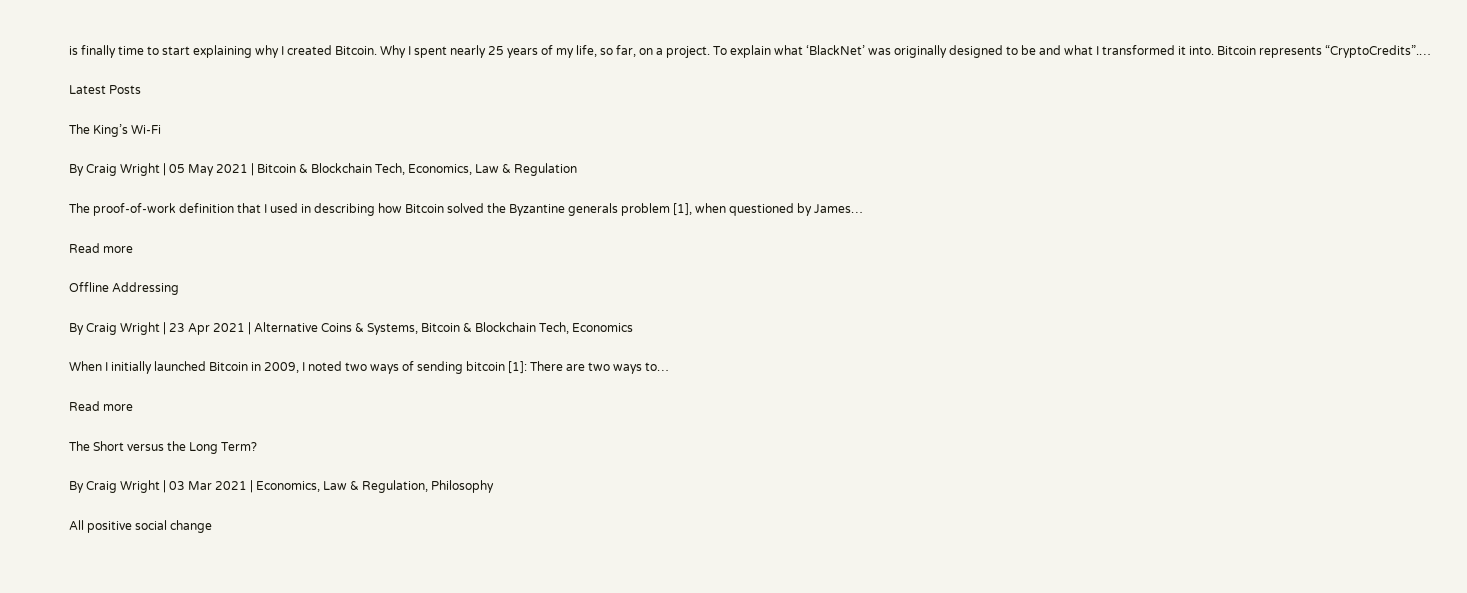is finally time to start explaining why I created Bitcoin. Why I spent nearly 25 years of my life, so far, on a project. To explain what ‘BlackNet’ was originally designed to be and what I transformed it into. Bitcoin represents “CryptoCredits”.…

Latest Posts

The King’s Wi-Fi

By Craig Wright | 05 May 2021 | Bitcoin & Blockchain Tech, Economics, Law & Regulation

The proof-of-work definition that I used in describing how Bitcoin solved the Byzantine generals problem [1], when questioned by James…

Read more

Offline Addressing

By Craig Wright | 23 Apr 2021 | Alternative Coins & Systems, Bitcoin & Blockchain Tech, Economics

When I initially launched Bitcoin in 2009, I noted two ways of sending bitcoin [1]: There are two ways to…

Read more

The Short versus the Long Term?

By Craig Wright | 03 Mar 2021 | Economics, Law & Regulation, Philosophy

All positive social change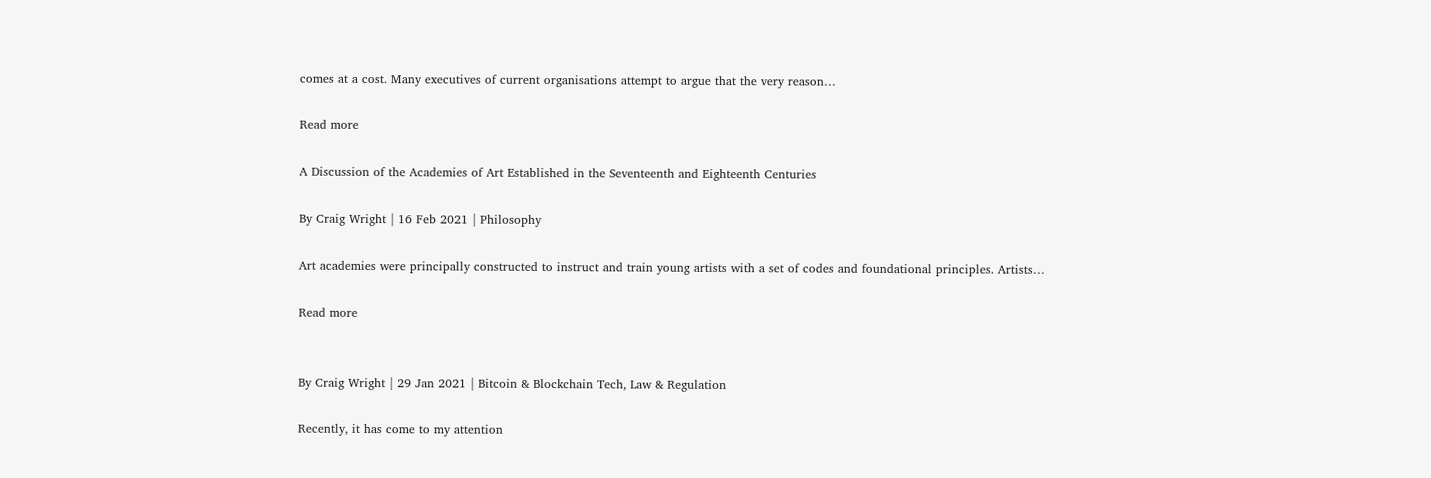comes at a cost. Many executives of current organisations attempt to argue that the very reason…

Read more

A Discussion of the Academies of Art Established in the Seventeenth and Eighteenth Centuries

By Craig Wright | 16 Feb 2021 | Philosophy

Art academies were principally constructed to instruct and train young artists with a set of codes and foundational principles. Artists…

Read more


By Craig Wright | 29 Jan 2021 | Bitcoin & Blockchain Tech, Law & Regulation

Recently, it has come to my attention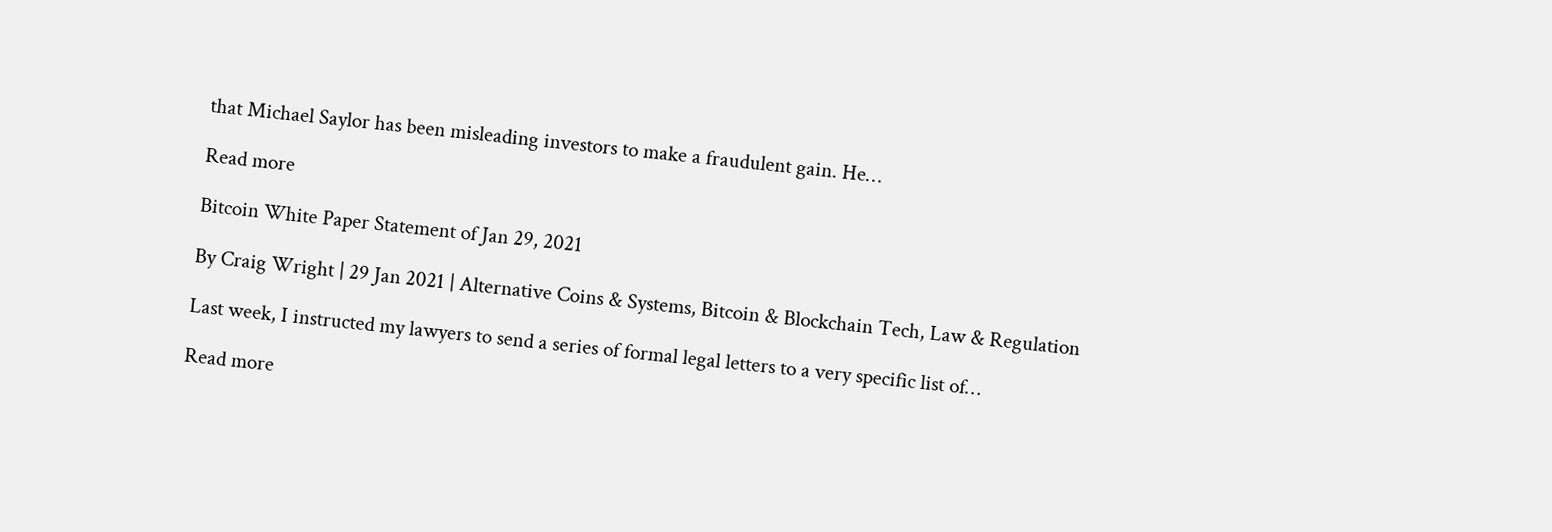that Michael Saylor has been misleading investors to make a fraudulent gain. He…

Read more

Bitcoin White Paper Statement of Jan 29, 2021

By Craig Wright | 29 Jan 2021 | Alternative Coins & Systems, Bitcoin & Blockchain Tech, Law & Regulation

Last week, I instructed my lawyers to send a series of formal legal letters to a very specific list of…

Read more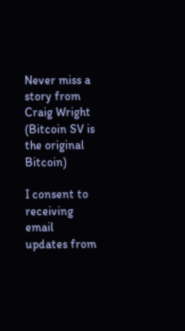Never miss a story from Craig Wright (Bitcoin SV is the original Bitcoin)

I consent to receiving email updates from